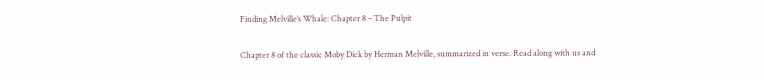Finding Melville’s Whale: Chapter 8 – The Pulpit

Chapter 8 of the classic Moby Dick by Herman Melville, summarized in verse. Read along with us and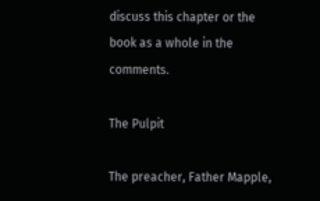discuss this chapter or the book as a whole in the comments.

The Pulpit

The preacher, Father Mapple,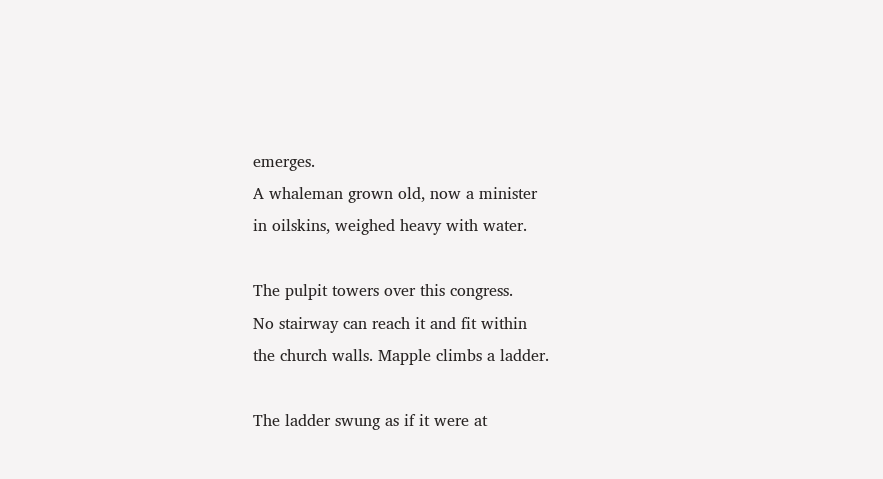emerges.
A whaleman grown old, now a minister
in oilskins, weighed heavy with water.

The pulpit towers over this congress.
No stairway can reach it and fit within
the church walls. Mapple climbs a ladder.

The ladder swung as if it were at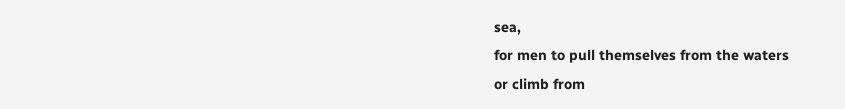sea,
for men to pull themselves from the waters
or climb from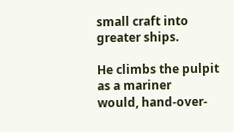small craft into greater ships.

He climbs the pulpit as a mariner
would, hand-over-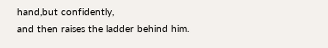hand,but confidently,
and then raises the ladder behind him.